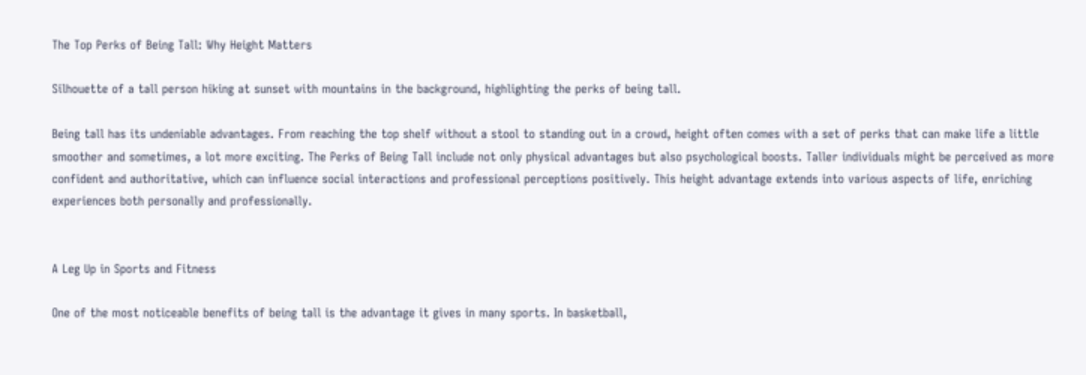The Top Perks of Being Tall: Why Height Matters

Silhouette of a tall person hiking at sunset with mountains in the background, highlighting the perks of being tall.

Being tall has its undeniable advantages. From reaching the top shelf without a stool to standing out in a crowd, height often comes with a set of perks that can make life a little smoother and sometimes, a lot more exciting. The Perks of Being Tall include not only physical advantages but also psychological boosts. Taller individuals might be perceived as more confident and authoritative, which can influence social interactions and professional perceptions positively. This height advantage extends into various aspects of life, enriching experiences both personally and professionally.


A Leg Up in Sports and Fitness

One of the most noticeable benefits of being tall is the advantage it gives in many sports. In basketball,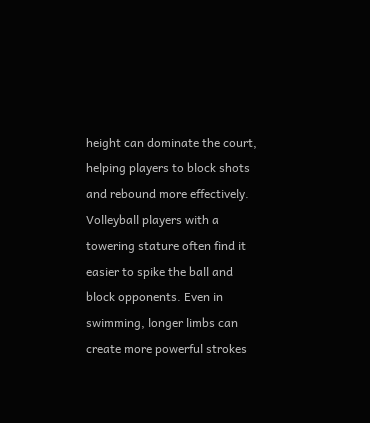height can dominate the court, helping players to block shots and rebound more effectively. Volleyball players with a towering stature often find it easier to spike the ball and block opponents. Even in swimming, longer limbs can create more powerful strokes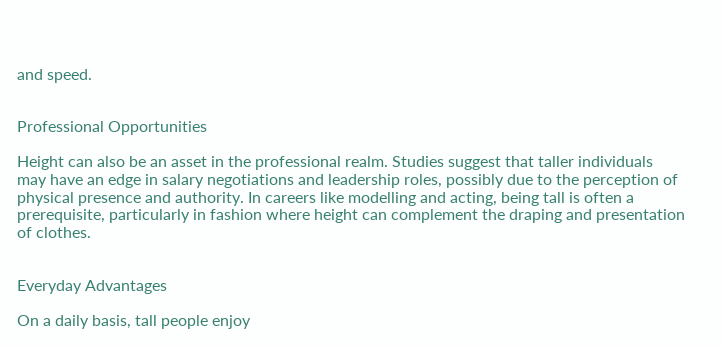and speed.


Professional Opportunities

Height can also be an asset in the professional realm. Studies suggest that taller individuals may have an edge in salary negotiations and leadership roles, possibly due to the perception of physical presence and authority. In careers like modelling and acting, being tall is often a prerequisite, particularly in fashion where height can complement the draping and presentation of clothes.


Everyday Advantages

On a daily basis, tall people enjoy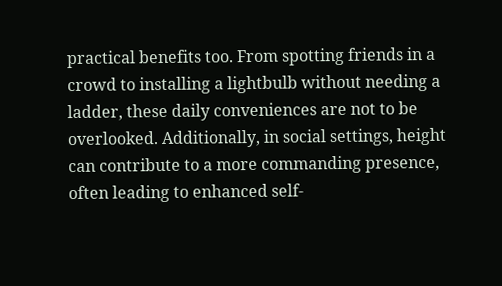practical benefits too. From spotting friends in a crowd to installing a lightbulb without needing a ladder, these daily conveniences are not to be overlooked. Additionally, in social settings, height can contribute to a more commanding presence, often leading to enhanced self-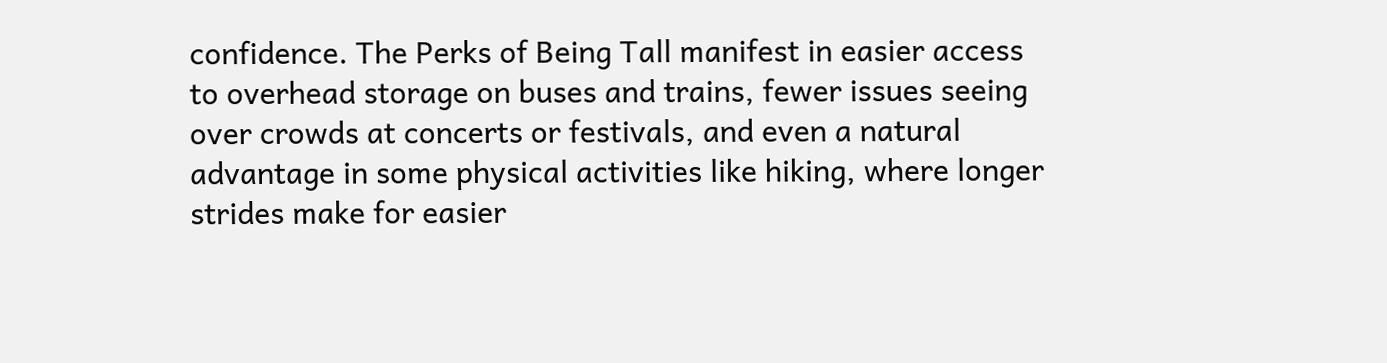confidence. The Perks of Being Tall manifest in easier access to overhead storage on buses and trains, fewer issues seeing over crowds at concerts or festivals, and even a natural advantage in some physical activities like hiking, where longer strides make for easier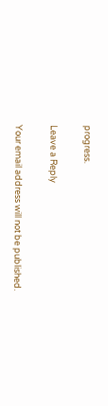progress.

Leave a Reply

Your email address will not be published.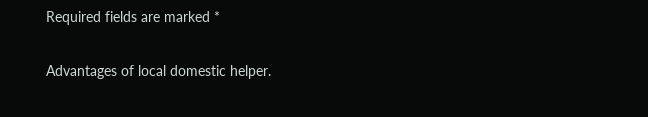Required fields are marked *

Advantages of local domestic helper.